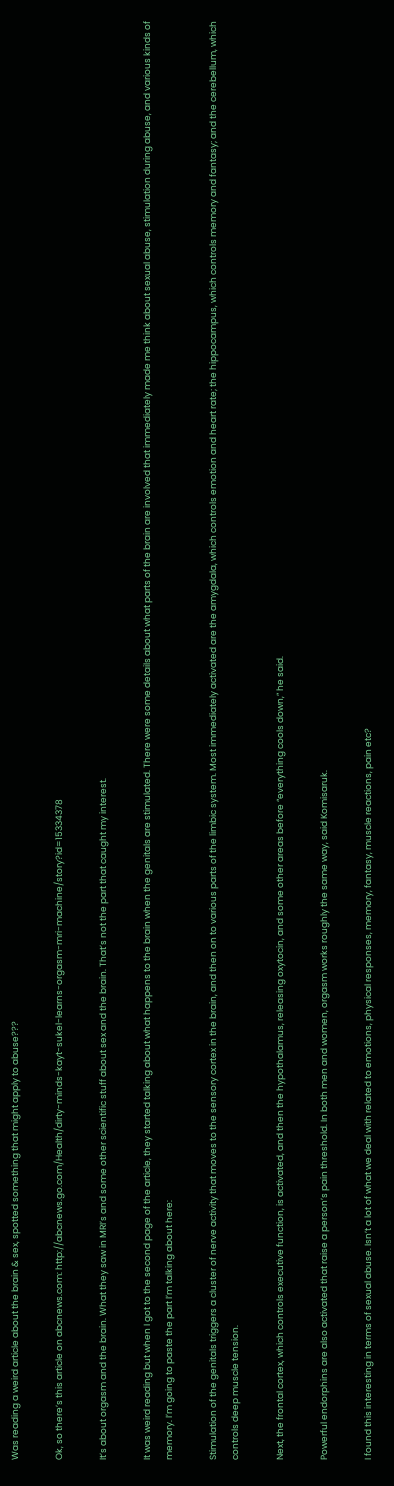Was reading a weird article about the brain & sex, spotted something that might apply to abuse???

Ok, so there’s this article on abcnews.com: http://abcnews.go.com/Health/dirty-minds-kayt-sukel-learns-orgasm-mri-machine/story?id=15334378

It’s about orgasm and the brain. What they saw in MRI’s and some other scientific stuff about sex and the brain. That’s not the part that caught my interest.

It was weird reading but when I got to the second page of the article, they started talking about what happens to the brain when the genitals are stimulated. There were some details about what parts of the brain are involved that immediately made me think about sexual abuse, stimulation during abuse, and various kinds of memory. I’m going to paste the part I’m talking about here:

Stimulation of the genitals triggers a cluster of nerve activity that moves to the sensory cortex in the brain, and then on to various parts of the limbic system. Most immediately activated are the amygdala, which controls emotion and heart rate; the hippocampus, which controls memory and fantasy; and the cerebellum, which controls deep muscle tension.

Next, the frontal cortex, which controls executive function, is activated, and then the hypothalamus, releasing oxytocin, and some other areas before “everything cools down,” he said.

Powerful endorphins are also activated that raise a person’s pain threshold. In both men and women, orgasm works roughly the same way, said Komisaruk.

I found this interesting in terms of sexual abuse. Isn’t a lot of what we deal with related to emotions, physical responses, memory, fantasy, muscle reactions, pain etc?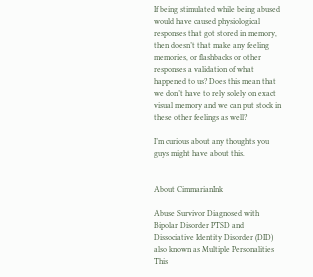If being stimulated while being abused would have caused physiological responses that got stored in memory, then doesn’t that make any feeling memories, or flashbacks or other responses a validation of what happened to us? Does this mean that we don’t have to rely solely on exact visual memory and we can put stock in these other feelings as well?

I’m curious about any thoughts you guys might have about this.


About CimmarianInk

Abuse Survivor Diagnosed with Bipolar Disorder PTSD and Dissociative Identity Disorder (DID) also known as Multiple Personalities
This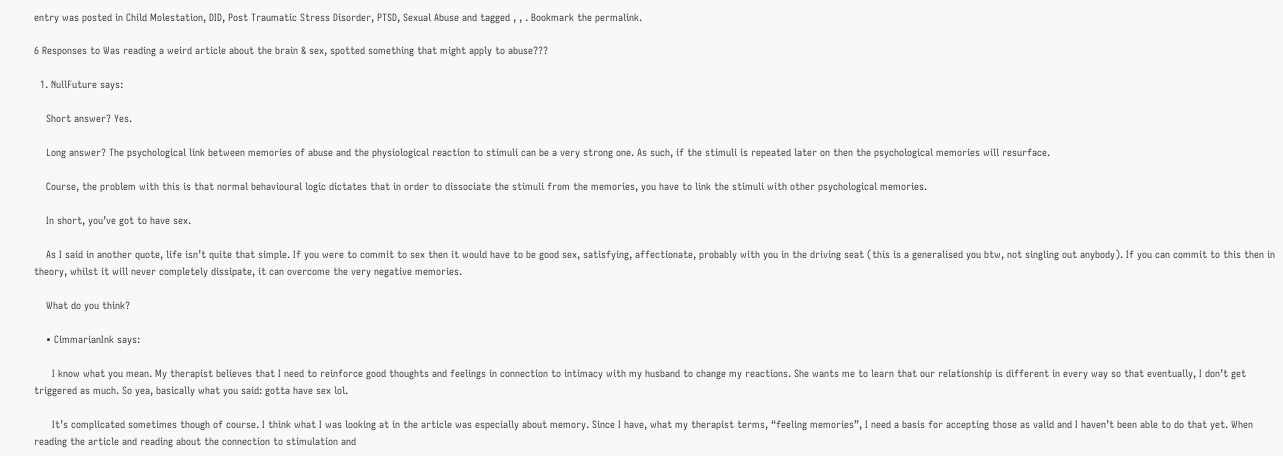entry was posted in Child Molestation, DID, Post Traumatic Stress Disorder, PTSD, Sexual Abuse and tagged , , . Bookmark the permalink.

6 Responses to Was reading a weird article about the brain & sex, spotted something that might apply to abuse???

  1. NullFuture says:

    Short answer? Yes.

    Long answer? The psychological link between memories of abuse and the physiological reaction to stimuli can be a very strong one. As such, if the stimuli is repeated later on then the psychological memories will resurface.

    Course, the problem with this is that normal behavioural logic dictates that in order to dissociate the stimuli from the memories, you have to link the stimuli with other psychological memories.

    In short, you’ve got to have sex.

    As I said in another quote, life isn’t quite that simple. If you were to commit to sex then it would have to be good sex, satisfying, affectionate, probably with you in the driving seat (this is a generalised you btw, not singling out anybody). If you can commit to this then in theory, whilst it will never completely dissipate, it can overcome the very negative memories.

    What do you think?

    • CimmarianInk says:

      I know what you mean. My therapist believes that I need to reinforce good thoughts and feelings in connection to intimacy with my husband to change my reactions. She wants me to learn that our relationship is different in every way so that eventually, I don’t get triggered as much. So yea, basically what you said: gotta have sex lol.

      It’s complicated sometimes though of course. I think what I was looking at in the article was especially about memory. Since I have, what my therapist terms, “feeling memories”, I need a basis for accepting those as valid and I haven’t been able to do that yet. When reading the article and reading about the connection to stimulation and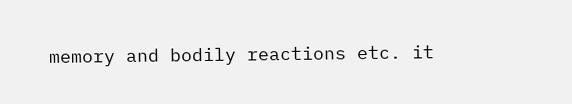memory and bodily reactions etc. it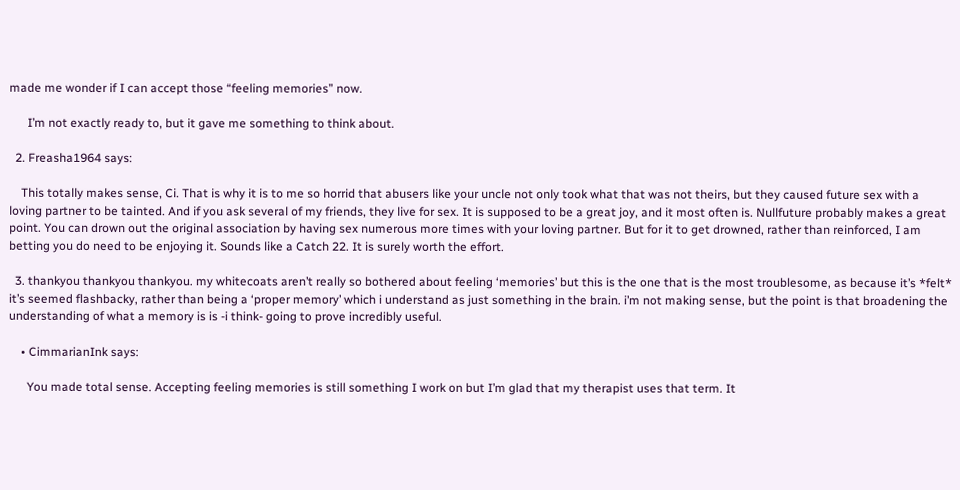made me wonder if I can accept those “feeling memories” now.

      I’m not exactly ready to, but it gave me something to think about.

  2. Freasha1964 says:

    This totally makes sense, Ci. That is why it is to me so horrid that abusers like your uncle not only took what that was not theirs, but they caused future sex with a loving partner to be tainted. And if you ask several of my friends, they live for sex. It is supposed to be a great joy, and it most often is. Nullfuture probably makes a great point. You can drown out the original association by having sex numerous more times with your loving partner. But for it to get drowned, rather than reinforced, I am betting you do need to be enjoying it. Sounds like a Catch 22. It is surely worth the effort.

  3. thankyou thankyou thankyou. my whitecoats aren’t really so bothered about feeling ‘memories’ but this is the one that is the most troublesome, as because it’s *felt* it’s seemed flashbacky, rather than being a ‘proper memory’ which i understand as just something in the brain. i’m not making sense, but the point is that broadening the understanding of what a memory is is -i think- going to prove incredibly useful.

    • CimmarianInk says:

      You made total sense. Accepting feeling memories is still something I work on but I’m glad that my therapist uses that term. It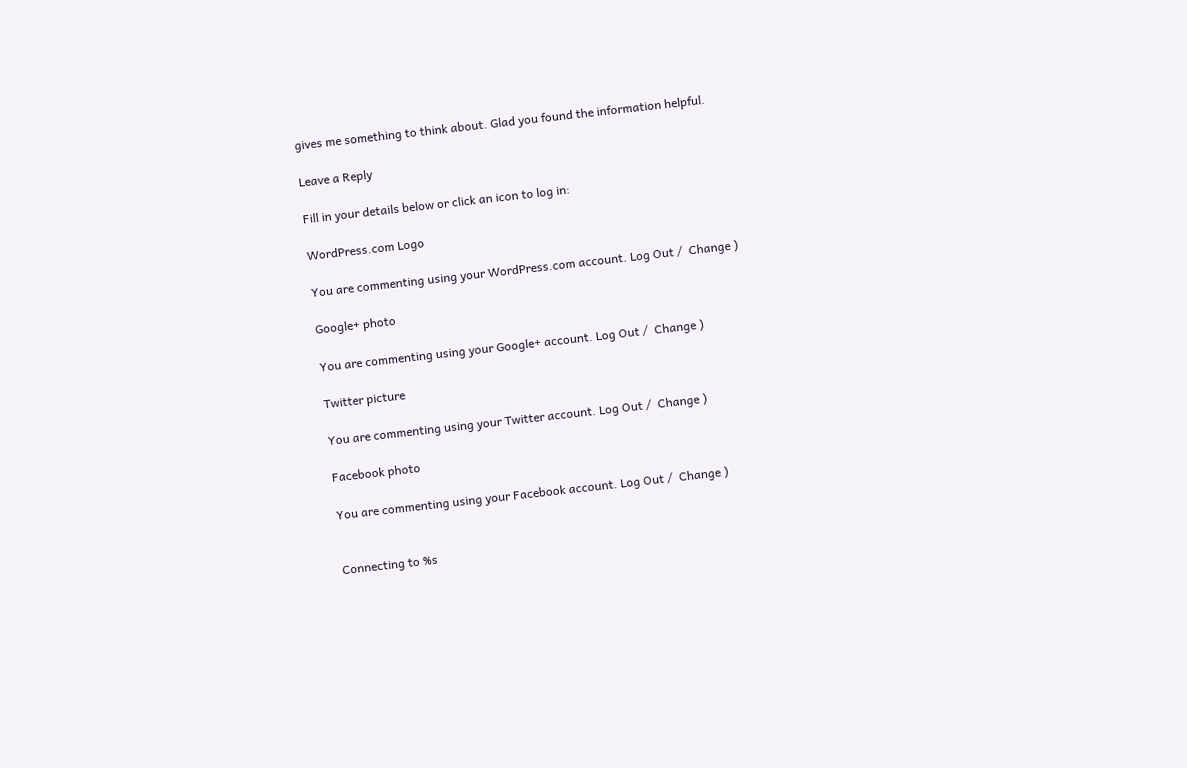gives me something to think about. Glad you found the information helpful.

Leave a Reply

Fill in your details below or click an icon to log in:

WordPress.com Logo

You are commenting using your WordPress.com account. Log Out /  Change )

Google+ photo

You are commenting using your Google+ account. Log Out /  Change )

Twitter picture

You are commenting using your Twitter account. Log Out /  Change )

Facebook photo

You are commenting using your Facebook account. Log Out /  Change )


Connecting to %s